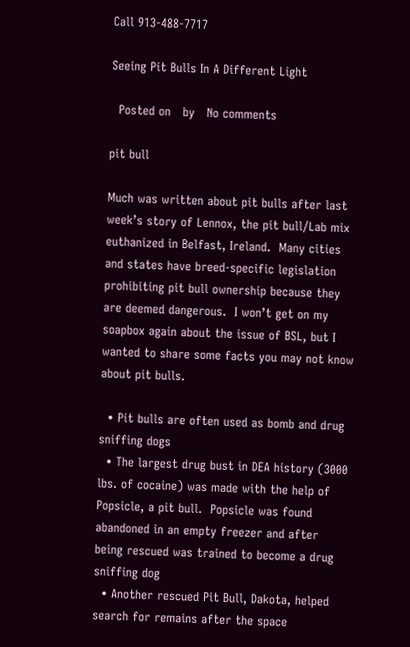Call 913-488-7717

Seeing Pit Bulls In A Different Light

  Posted on   by   No comments

pit bull

Much was written about pit bulls after last week’s story of Lennox, the pit bull/Lab mix euthanized in Belfast, Ireland.  Many cities and states have breed-specific legislation prohibiting pit bull ownership because they are deemed dangerous.  I won’t get on my soapbox again about the issue of BSL, but I wanted to share some facts you may not know about pit bulls.

  • Pit bulls are often used as bomb and drug sniffing dogs
  • The largest drug bust in DEA history (3000 lbs. of cocaine) was made with the help of Popsicle, a pit bull.  Popsicle was found abandoned in an empty freezer and after being rescued was trained to become a drug sniffing dog
  • Another rescued Pit Bull, Dakota, helped search for remains after the space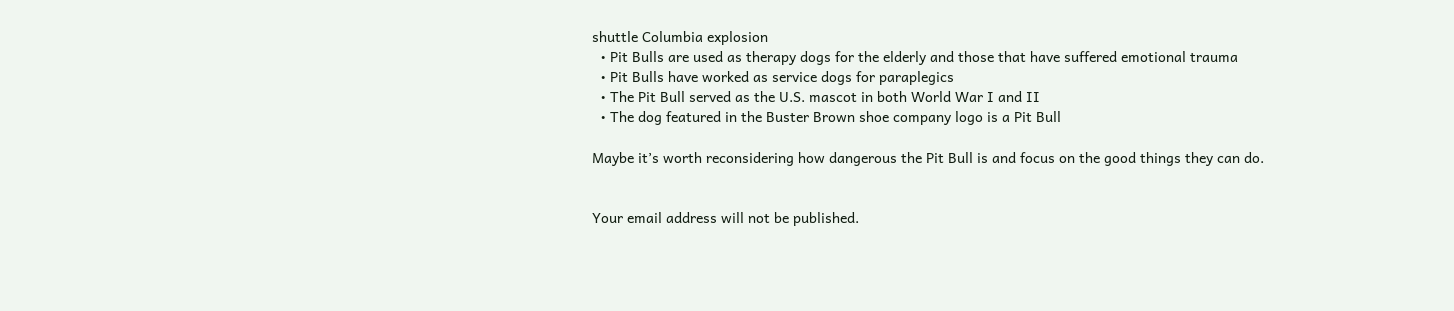shuttle Columbia explosion
  • Pit Bulls are used as therapy dogs for the elderly and those that have suffered emotional trauma
  • Pit Bulls have worked as service dogs for paraplegics
  • The Pit Bull served as the U.S. mascot in both World War I and II
  • The dog featured in the Buster Brown shoe company logo is a Pit Bull

Maybe it’s worth reconsidering how dangerous the Pit Bull is and focus on the good things they can do.


Your email address will not be published.